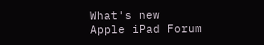What's new
Apple iPad Forum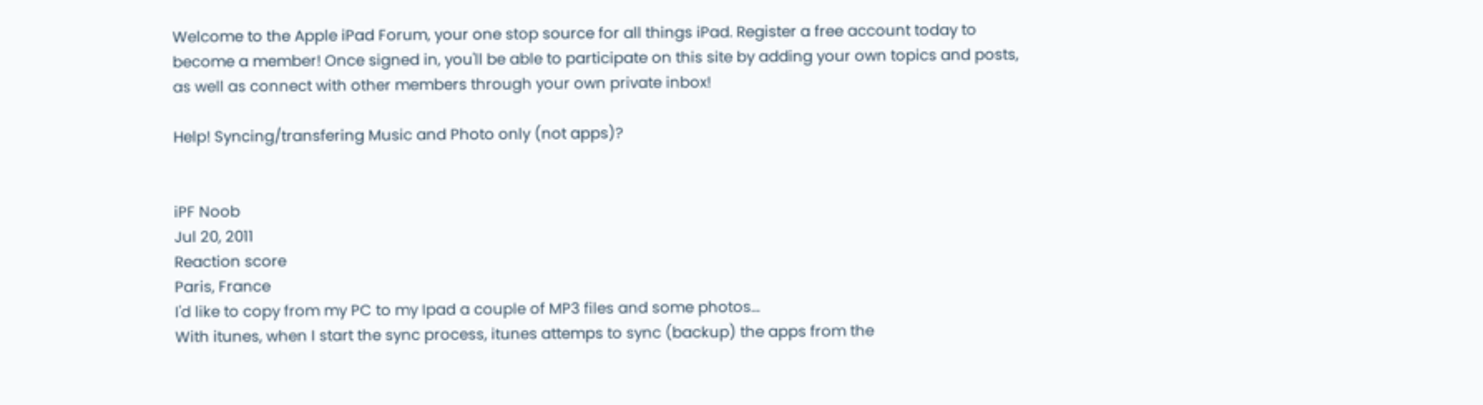Welcome to the Apple iPad Forum, your one stop source for all things iPad. Register a free account today to become a member! Once signed in, you'll be able to participate on this site by adding your own topics and posts, as well as connect with other members through your own private inbox!

Help! Syncing/transfering Music and Photo only (not apps)?


iPF Noob
Jul 20, 2011
Reaction score
Paris, France
I'd like to copy from my PC to my Ipad a couple of MP3 files and some photos...
With itunes, when I start the sync process, itunes attemps to sync (backup) the apps from the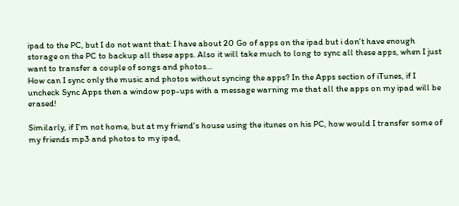ipad to the PC, but I do not want that: I have about 20 Go of apps on the ipad but i don't have enough storage on the PC to backup all these apps. Also it will take much to long to sync all these apps, when I just want to transfer a couple of songs and photos...
How can I sync only the music and photos without syncing the apps? In the Apps section of iTunes, if I uncheck Sync Apps then a window pop-ups with a message warning me that all the apps on my ipad will be erased!

Similarly, if I'm not home, but at my friend's house using the itunes on his PC, how would I transfer some of my friends mp3 and photos to my ipad,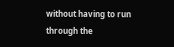without having to run through the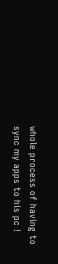whole process of having to sync my apps to his pc !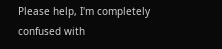Please help, I'm completely confused with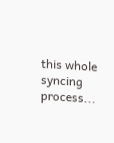this whole syncing process...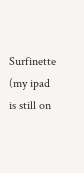Surfinette (my ipad is still on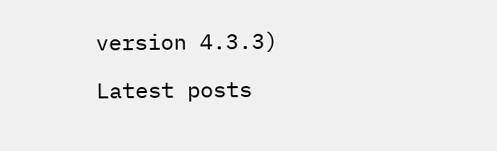version 4.3.3)

Latest posts